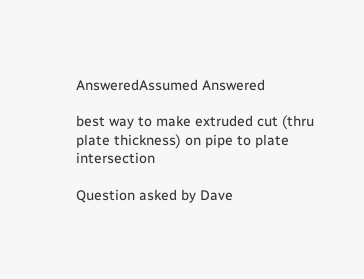AnsweredAssumed Answered

best way to make extruded cut (thru plate thickness) on pipe to plate intersection

Question asked by Dave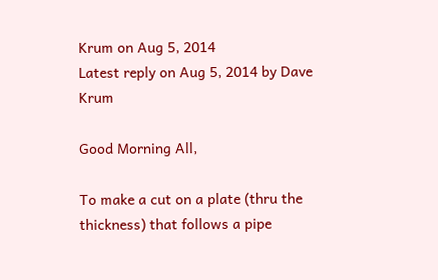Krum on Aug 5, 2014
Latest reply on Aug 5, 2014 by Dave Krum

Good Morning All,

To make a cut on a plate (thru the thickness) that follows a pipe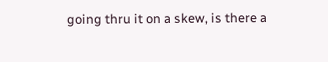going thru it on a skew, is there a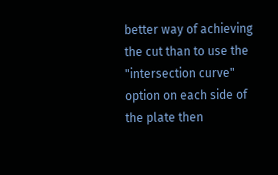better way of achieving the cut than to use the "intersection curve" option on each side of the plate then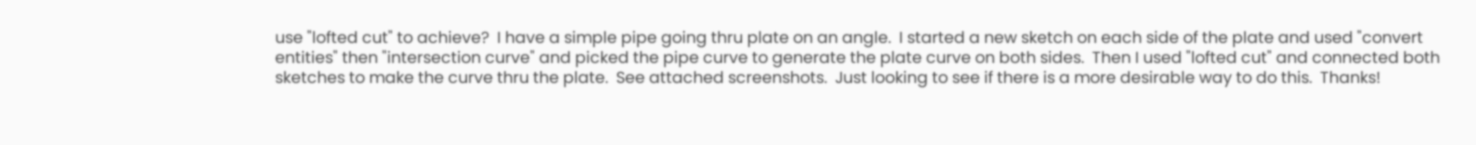use "lofted cut" to achieve?  I have a simple pipe going thru plate on an angle.  I started a new sketch on each side of the plate and used "convert entities" then "intersection curve" and picked the pipe curve to generate the plate curve on both sides.  Then I used "lofted cut" and connected both sketches to make the curve thru the plate.  See attached screenshots.  Just looking to see if there is a more desirable way to do this.  Thanks!